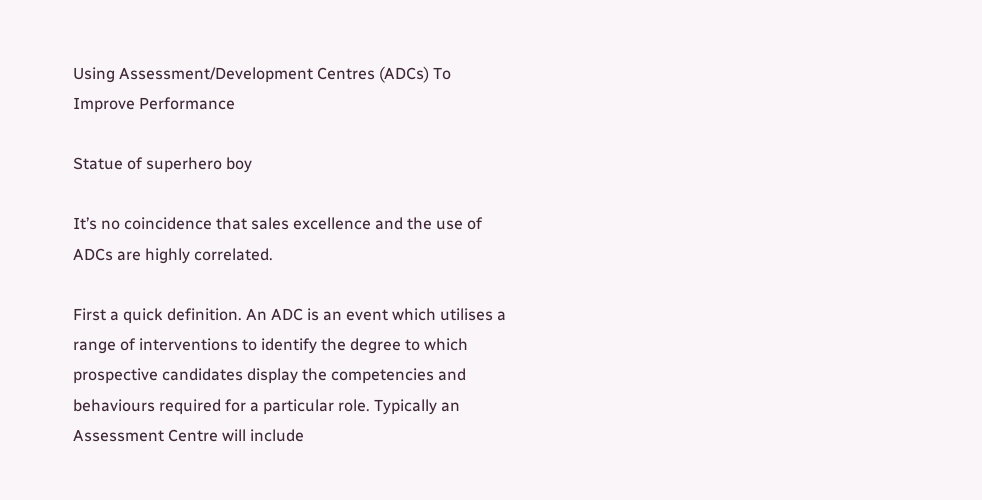Using Assessment/Development Centres (ADCs) To Improve Performance

Statue of superhero boy

It’s no coincidence that sales excellence and the use of ADCs are highly correlated.

First a quick definition. An ADC is an event which utilises a range of interventions to identify the degree to which prospective candidates display the competencies and behaviours required for a particular role. Typically an Assessment Centre will include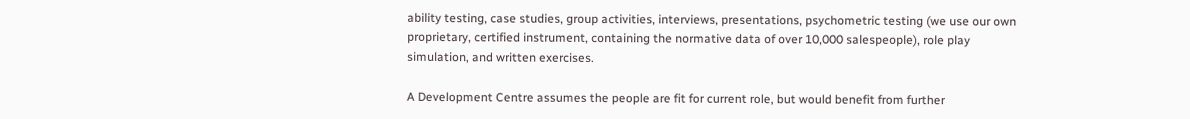ability testing, case studies, group activities, interviews, presentations, psychometric testing (we use our own proprietary, certified instrument, containing the normative data of over 10,000 salespeople), role play simulation, and written exercises.

A Development Centre assumes the people are fit for current role, but would benefit from further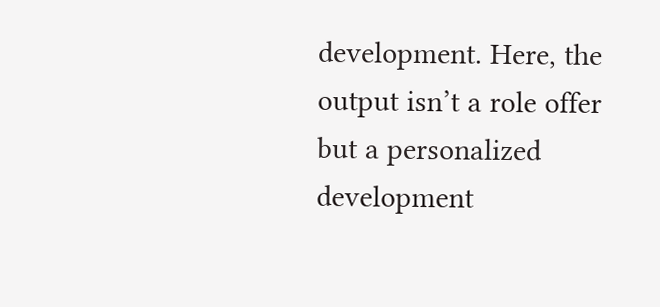development. Here, the output isn’t a role offer but a personalized development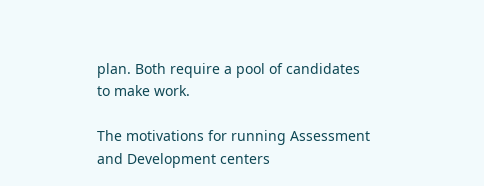plan. Both require a pool of candidates to make work.

The motivations for running Assessment and Development centers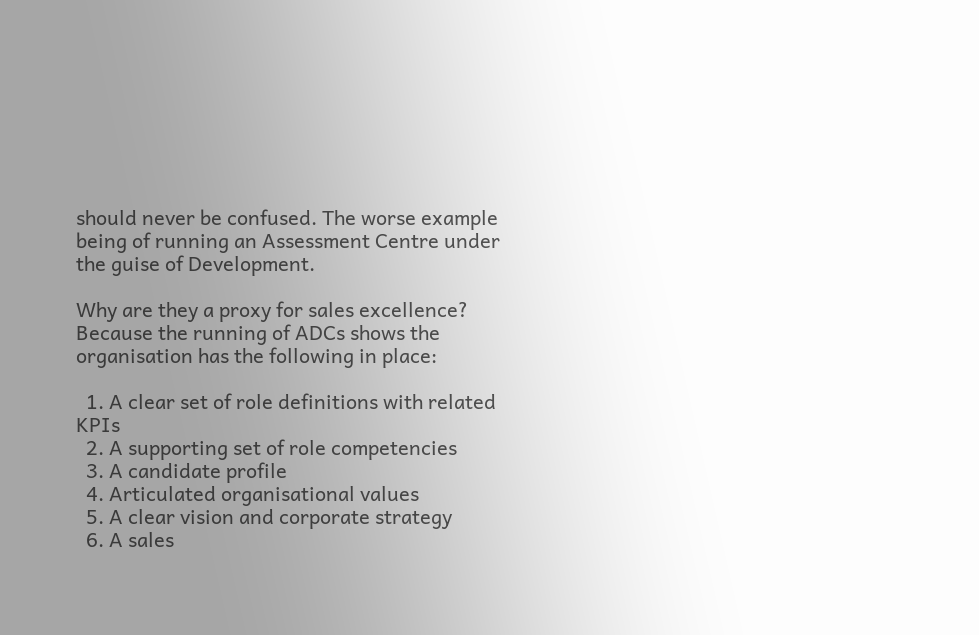should never be confused. The worse example being of running an Assessment Centre under the guise of Development.

Why are they a proxy for sales excellence? Because the running of ADCs shows the organisation has the following in place:

  1. A clear set of role definitions with related KPIs
  2. A supporting set of role competencies
  3. A candidate profile
  4. Articulated organisational values
  5. A clear vision and corporate strategy
  6. A sales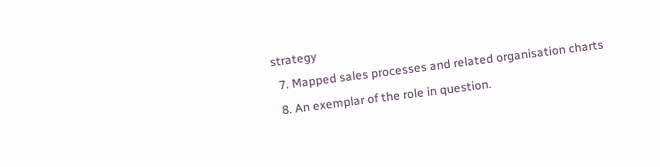strategy
  7. Mapped sales processes and related organisation charts
  8. An exemplar of the role in question.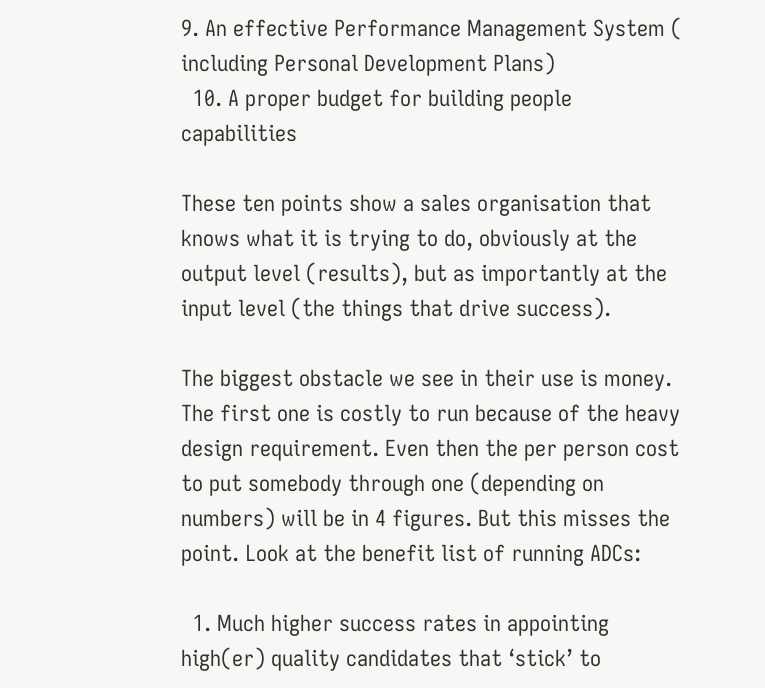9. An effective Performance Management System ( including Personal Development Plans)
  10. A proper budget for building people capabilities

These ten points show a sales organisation that knows what it is trying to do, obviously at the output level (results), but as importantly at the input level (the things that drive success).

The biggest obstacle we see in their use is money. The first one is costly to run because of the heavy design requirement. Even then the per person cost to put somebody through one (depending on numbers) will be in 4 figures. But this misses the point. Look at the benefit list of running ADCs:

  1. Much higher success rates in appointing high(er) quality candidates that ‘stick’ to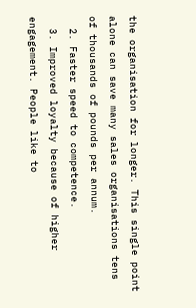the organisation for longer. This single point alone can save many sales organisations tens of thousands of pounds per annum.
  2. Faster speed to competence.
  3. Improved loyalty because of higher engagement. People like to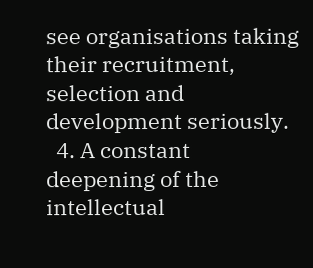see organisations taking their recruitment, selection and development seriously.
  4. A constant deepening of the intellectual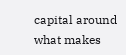capital around what makes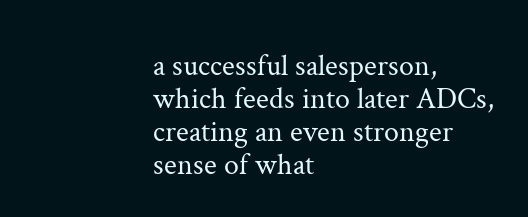a successful salesperson, which feeds into later ADCs, creating an even stronger sense of what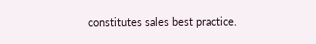constitutes sales best practice.